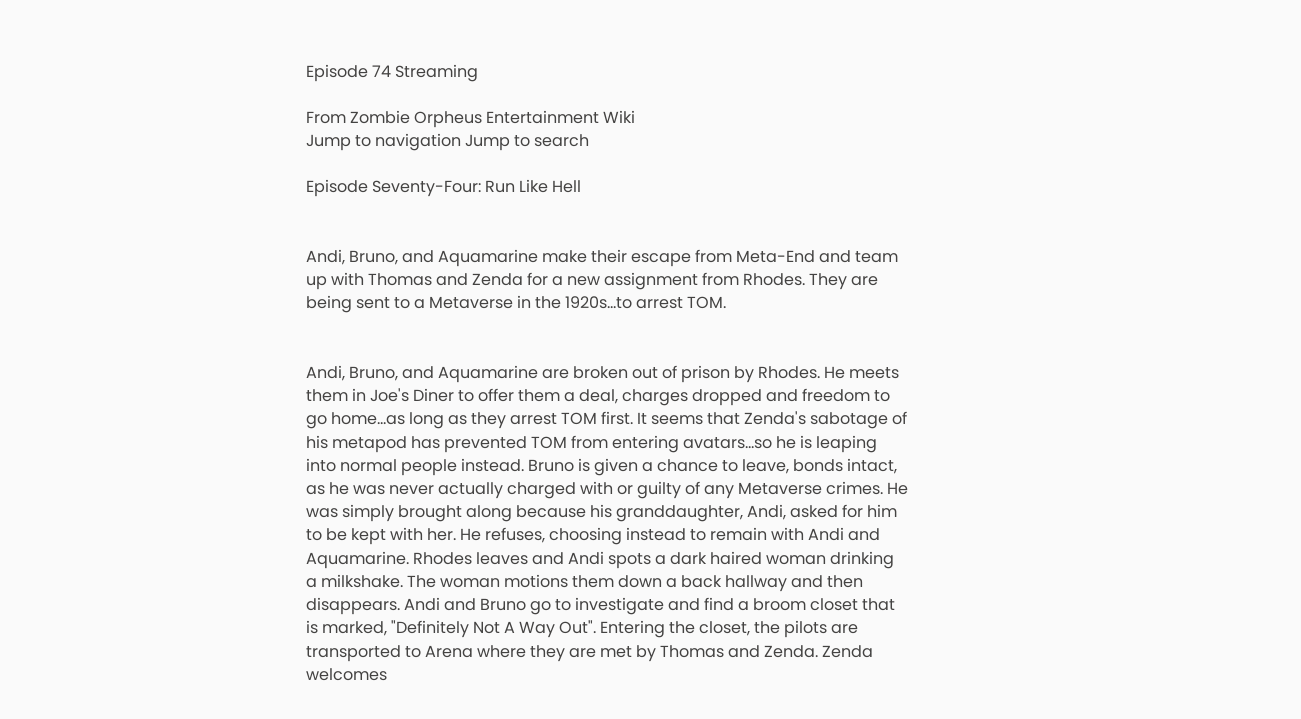Episode 74 Streaming

From Zombie Orpheus Entertainment Wiki
Jump to navigation Jump to search

Episode Seventy-Four: Run Like Hell


Andi, Bruno, and Aquamarine make their escape from Meta-End and team up with Thomas and Zenda for a new assignment from Rhodes. They are being sent to a Metaverse in the 1920s...to arrest TOM.


Andi, Bruno, and Aquamarine are broken out of prison by Rhodes. He meets them in Joe's Diner to offer them a deal, charges dropped and freedom to go home...as long as they arrest TOM first. It seems that Zenda's sabotage of his metapod has prevented TOM from entering avatars...so he is leaping into normal people instead. Bruno is given a chance to leave, bonds intact, as he was never actually charged with or guilty of any Metaverse crimes. He was simply brought along because his granddaughter, Andi, asked for him to be kept with her. He refuses, choosing instead to remain with Andi and Aquamarine. Rhodes leaves and Andi spots a dark haired woman drinking a milkshake. The woman motions them down a back hallway and then disappears. Andi and Bruno go to investigate and find a broom closet that is marked, "Definitely Not A Way Out". Entering the closet, the pilots are transported to Arena where they are met by Thomas and Zenda. Zenda welcomes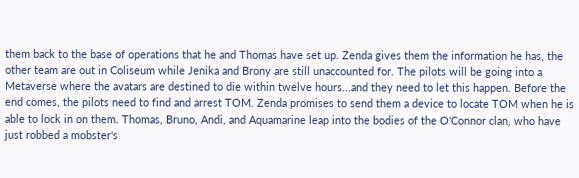them back to the base of operations that he and Thomas have set up. Zenda gives them the information he has, the other team are out in Coliseum while Jenika and Brony are still unaccounted for. The pilots will be going into a Metaverse where the avatars are destined to die within twelve hours...and they need to let this happen. Before the end comes, the pilots need to find and arrest TOM. Zenda promises to send them a device to locate TOM when he is able to lock in on them. Thomas, Bruno, Andi, and Aquamarine leap into the bodies of the O'Connor clan, who have just robbed a mobster's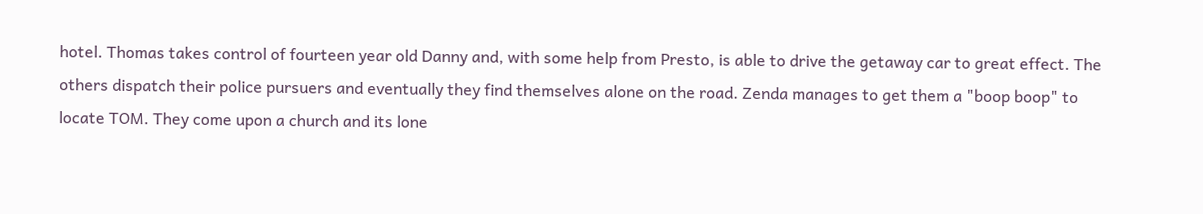hotel. Thomas takes control of fourteen year old Danny and, with some help from Presto, is able to drive the getaway car to great effect. The others dispatch their police pursuers and eventually they find themselves alone on the road. Zenda manages to get them a "boop boop" to locate TOM. They come upon a church and its lone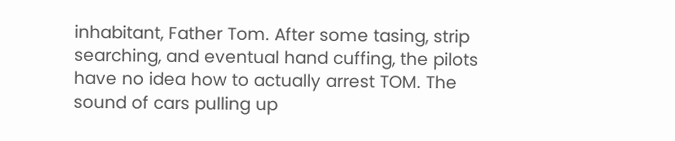inhabitant, Father Tom. After some tasing, strip searching, and eventual hand cuffing, the pilots have no idea how to actually arrest TOM. The sound of cars pulling up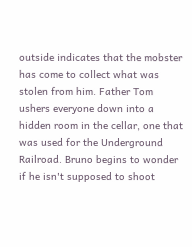outside indicates that the mobster has come to collect what was stolen from him. Father Tom ushers everyone down into a hidden room in the cellar, one that was used for the Underground Railroad. Bruno begins to wonder if he isn't supposed to shoot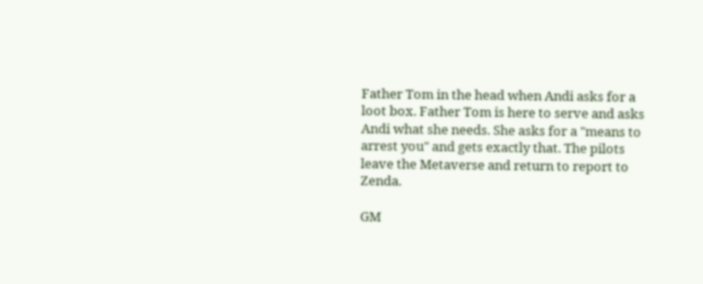Father Tom in the head when Andi asks for a loot box. Father Tom is here to serve and asks Andi what she needs. She asks for a "means to arrest you" and gets exactly that. The pilots leave the Metaverse and return to report to Zenda.

GM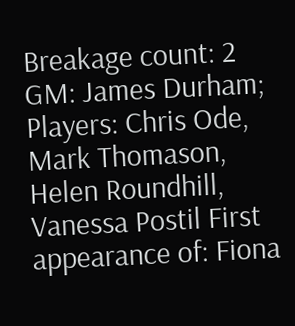Breakage count: 2
GM: James Durham; Players: Chris Ode, Mark Thomason, Helen Roundhill, Vanessa Postil First appearance of: Fiona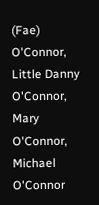(Fae) O'Connor, Little Danny O'Connor, Mary O'Connor, Michael O'Connor